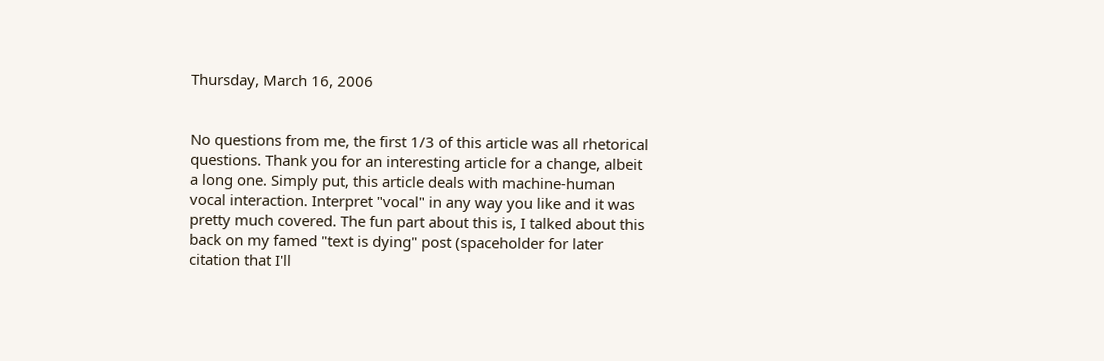Thursday, March 16, 2006


No questions from me, the first 1/3 of this article was all rhetorical questions. Thank you for an interesting article for a change, albeit a long one. Simply put, this article deals with machine-human vocal interaction. Interpret "vocal" in any way you like and it was pretty much covered. The fun part about this is, I talked about this back on my famed "text is dying" post (spaceholder for later citation that I'll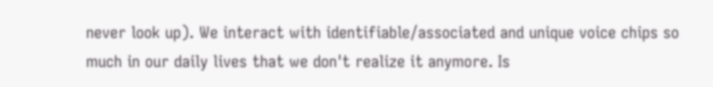never look up). We interact with identifiable/associated and unique voice chips so much in our daily lives that we don't realize it anymore. Is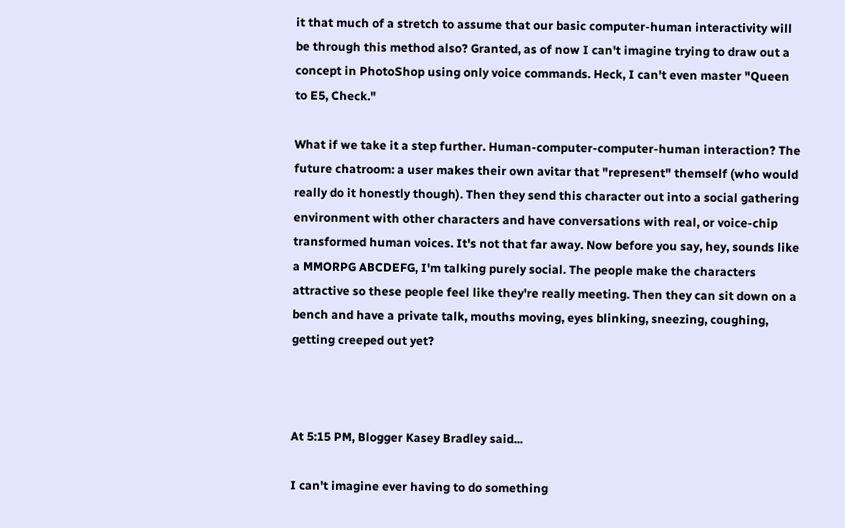it that much of a stretch to assume that our basic computer-human interactivity will be through this method also? Granted, as of now I can't imagine trying to draw out a concept in PhotoShop using only voice commands. Heck, I can't even master "Queen to E5, Check."

What if we take it a step further. Human-computer-computer-human interaction? The future chatroom: a user makes their own avitar that "represent" themself (who would really do it honestly though). Then they send this character out into a social gathering environment with other characters and have conversations with real, or voice-chip transformed human voices. It's not that far away. Now before you say, hey, sounds like a MMORPG ABCDEFG, I'm talking purely social. The people make the characters attractive so these people feel like they're really meeting. Then they can sit down on a bench and have a private talk, mouths moving, eyes blinking, sneezing, coughing, getting creeped out yet?



At 5:15 PM, Blogger Kasey Bradley said...

I can't imagine ever having to do something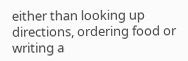either than looking up directions, ordering food or writing a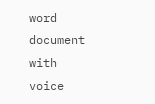word document with voice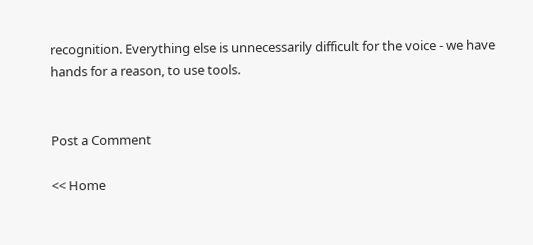recognition. Everything else is unnecessarily difficult for the voice - we have hands for a reason, to use tools.


Post a Comment

<< Home